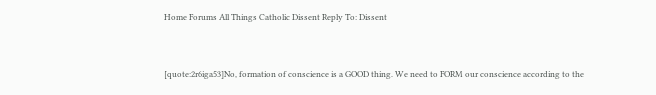Home Forums All Things Catholic Dissent Reply To: Dissent


[quote:2r6iga53]No, formation of conscience is a GOOD thing. We need to FORM our conscience according to the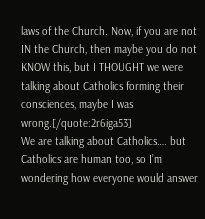laws of the Church. Now, if you are not IN the Church, then maybe you do not KNOW this, but I THOUGHT we were talking about Catholics forming their consciences, maybe I was wrong.[/quote:2r6iga53]
We are talking about Catholics…. but Catholics are human too, so I’m wondering how everyone would answer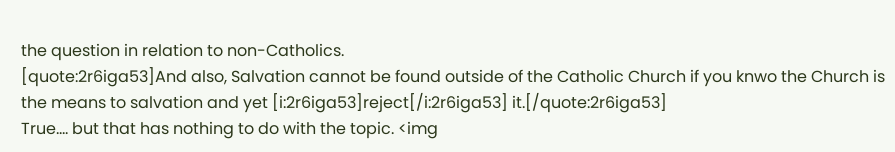the question in relation to non-Catholics.
[quote:2r6iga53]And also, Salvation cannot be found outside of the Catholic Church if you knwo the Church is the means to salvation and yet [i:2r6iga53]reject[/i:2r6iga53] it.[/quote:2r6iga53]
True…. but that has nothing to do with the topic. <img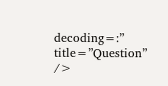decoding=:” title=”Question” />